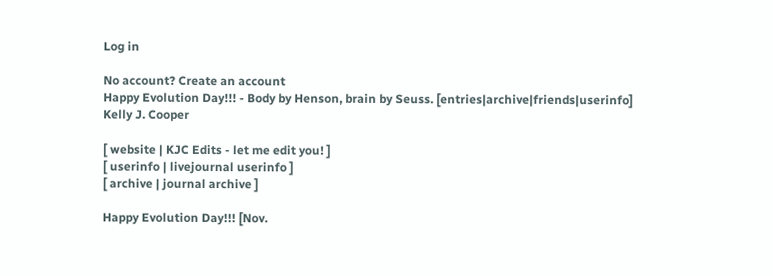Log in

No account? Create an account
Happy Evolution Day!!! - Body by Henson, brain by Seuss. [entries|archive|friends|userinfo]
Kelly J. Cooper

[ website | KJC Edits - let me edit you! ]
[ userinfo | livejournal userinfo ]
[ archive | journal archive ]

Happy Evolution Day!!! [Nov.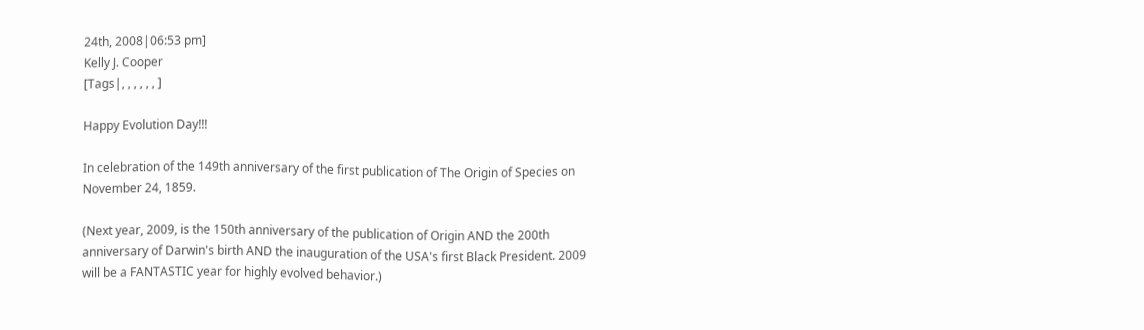24th, 2008|06:53 pm]
Kelly J. Cooper
[Tags|, , , , , , ]

Happy Evolution Day!!!

In celebration of the 149th anniversary of the first publication of The Origin of Species on November 24, 1859.

(Next year, 2009, is the 150th anniversary of the publication of Origin AND the 200th anniversary of Darwin's birth AND the inauguration of the USA's first Black President. 2009 will be a FANTASTIC year for highly evolved behavior.)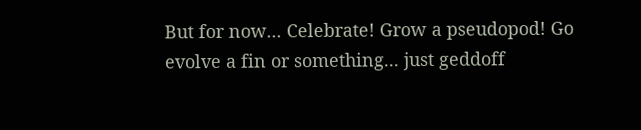But for now... Celebrate! Grow a pseudopod! Go evolve a fin or something... just geddoff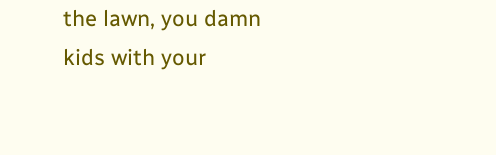the lawn, you damn kids with your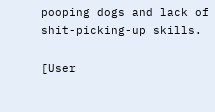pooping dogs and lack of shit-picking-up skills.

[User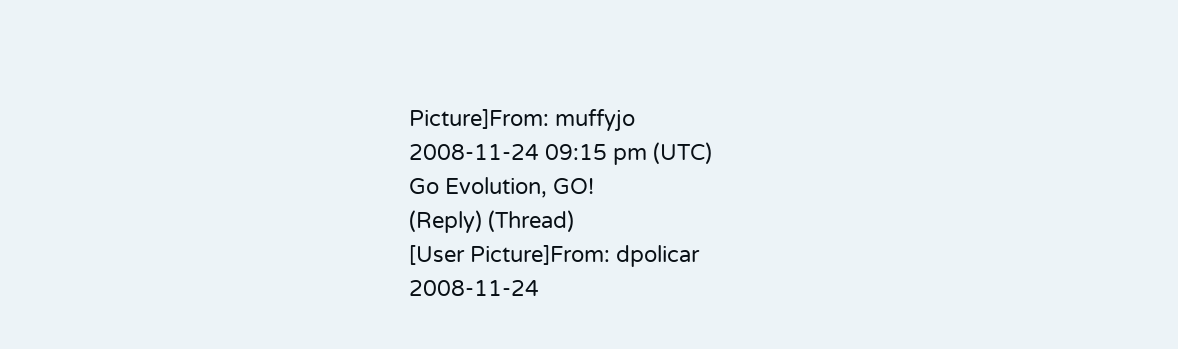Picture]From: muffyjo
2008-11-24 09:15 pm (UTC)
Go Evolution, GO!
(Reply) (Thread)
[User Picture]From: dpolicar
2008-11-24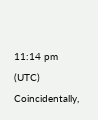11:14 pm (UTC)
Coincidentally,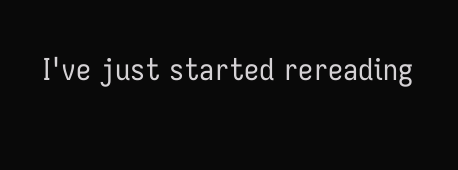I've just started rereading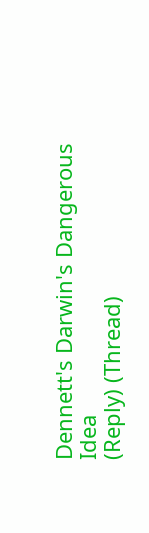Dennett's Darwin's Dangerous Idea
(Reply) (Thread)